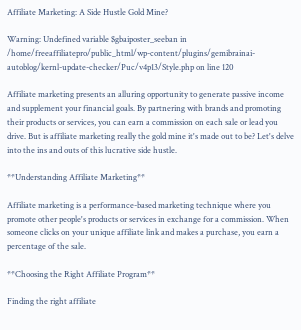Affiliate Marketing: A Side Hustle Gold Mine?

Warning: Undefined variable $gbaiposter_seeban in /home/freeaffiliatepro/public_html/wp-content/plugins/gemibrainai-autoblog/kernl-update-checker/Puc/v4p13/Style.php on line 120

Affiliate marketing presents an alluring opportunity to generate passive income and supplement your financial goals. By partnering with brands and promoting their products or services, you can earn a commission on each sale or lead you drive. But is affiliate marketing really the gold mine it's made out to be? Let's delve into the ins and outs of this lucrative side hustle.

**Understanding Affiliate Marketing**

Affiliate marketing is a performance-based marketing technique where you promote other people's products or services in exchange for a commission. When someone clicks on your unique affiliate link and makes a purchase, you earn a percentage of the sale.

**Choosing the Right Affiliate Program**

Finding the right affiliate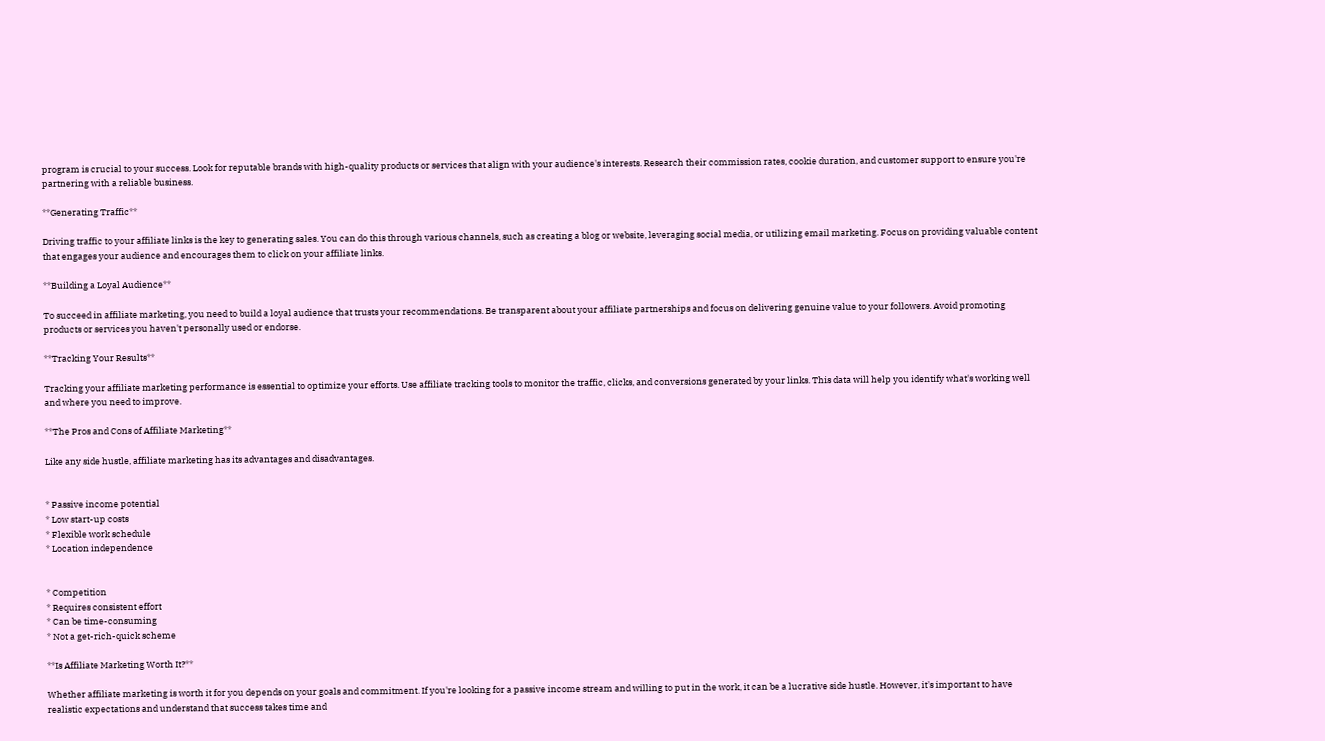program is crucial to your success. Look for reputable brands with high-quality products or services that align with your audience's interests. Research their commission rates, cookie duration, and customer support to ensure you're partnering with a reliable business.

**Generating Traffic**

Driving traffic to your affiliate links is the key to generating sales. You can do this through various channels, such as creating a blog or website, leveraging social media, or utilizing email marketing. Focus on providing valuable content that engages your audience and encourages them to click on your affiliate links.

**Building a Loyal Audience**

To succeed in affiliate marketing, you need to build a loyal audience that trusts your recommendations. Be transparent about your affiliate partnerships and focus on delivering genuine value to your followers. Avoid promoting products or services you haven't personally used or endorse.

**Tracking Your Results**

Tracking your affiliate marketing performance is essential to optimize your efforts. Use affiliate tracking tools to monitor the traffic, clicks, and conversions generated by your links. This data will help you identify what's working well and where you need to improve.

**The Pros and Cons of Affiliate Marketing**

Like any side hustle, affiliate marketing has its advantages and disadvantages.


* Passive income potential
* Low start-up costs
* Flexible work schedule
* Location independence


* Competition
* Requires consistent effort
* Can be time-consuming
* Not a get-rich-quick scheme

**Is Affiliate Marketing Worth It?**

Whether affiliate marketing is worth it for you depends on your goals and commitment. If you're looking for a passive income stream and willing to put in the work, it can be a lucrative side hustle. However, it's important to have realistic expectations and understand that success takes time and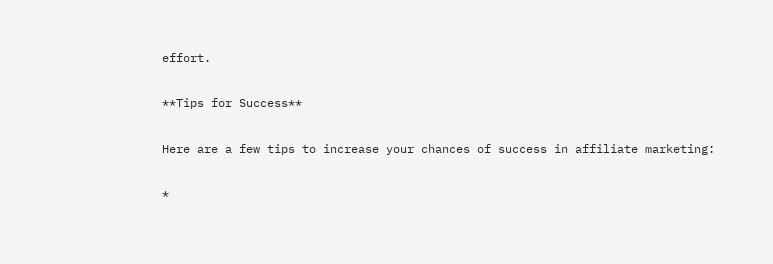effort.

**Tips for Success**

Here are a few tips to increase your chances of success in affiliate marketing:

*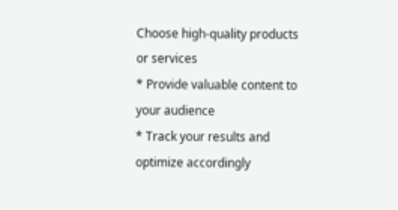Choose high-quality products or services
* Provide valuable content to your audience
* Track your results and optimize accordingly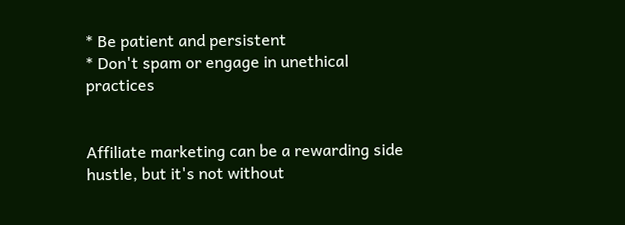* Be patient and persistent
* Don't spam or engage in unethical practices


Affiliate marketing can be a rewarding side hustle, but it's not without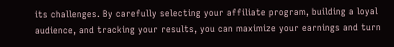its challenges. By carefully selecting your affiliate program, building a loyal audience, and tracking your results, you can maximize your earnings and turn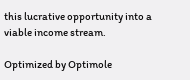this lucrative opportunity into a viable income stream.

Optimized by Optimole